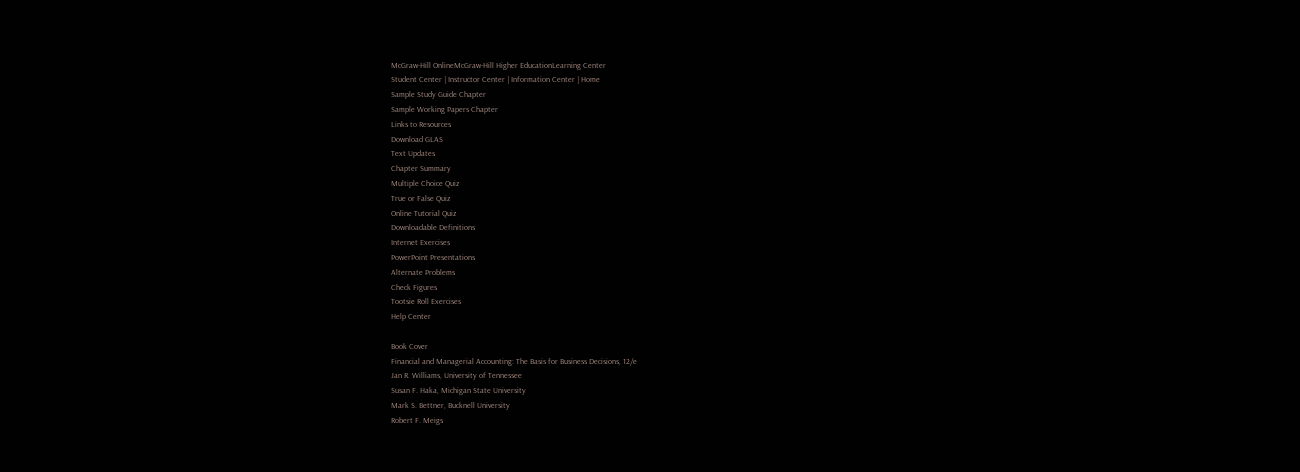McGraw-Hill OnlineMcGraw-Hill Higher EducationLearning Center
Student Center | Instructor Center | Information Center | Home
Sample Study Guide Chapter
Sample Working Papers Chapter
Links to Resources
Download GLAS
Text Updates
Chapter Summary
Multiple Choice Quiz
True or False Quiz
Online Tutorial Quiz
Downloadable Definitions
Internet Exercises
PowerPoint Presentations
Alternate Problems
Check Figures
Tootsie Roll Exercises
Help Center

Book Cover
Financial and Managerial Accounting: The Basis for Business Decisions, 12/e
Jan R. Williams, University of Tennessee
Susan F. Haka, Michigan State University
Mark S. Bettner, Bucknell University
Robert F. Meigs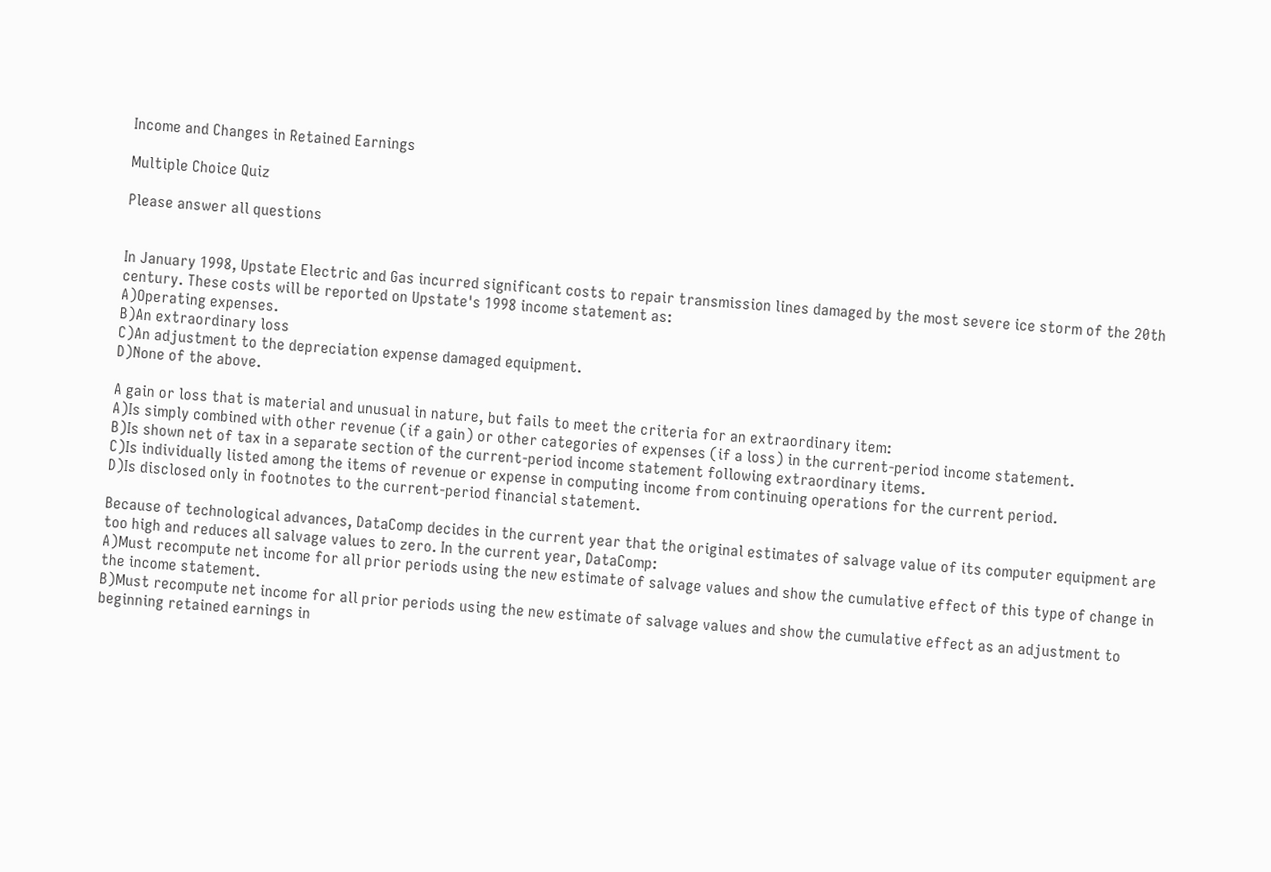Income and Changes in Retained Earnings

Multiple Choice Quiz

Please answer all questions


In January 1998, Upstate Electric and Gas incurred significant costs to repair transmission lines damaged by the most severe ice storm of the 20th century. These costs will be reported on Upstate's 1998 income statement as:
A)Operating expenses.
B)An extraordinary loss
C)An adjustment to the depreciation expense damaged equipment.
D)None of the above.

A gain or loss that is material and unusual in nature, but fails to meet the criteria for an extraordinary item:
A)Is simply combined with other revenue (if a gain) or other categories of expenses (if a loss) in the current-period income statement.
B)Is shown net of tax in a separate section of the current-period income statement following extraordinary items.
C)Is individually listed among the items of revenue or expense in computing income from continuing operations for the current period.
D)Is disclosed only in footnotes to the current-period financial statement.

Because of technological advances, DataComp decides in the current year that the original estimates of salvage value of its computer equipment are too high and reduces all salvage values to zero. In the current year, DataComp:
A)Must recompute net income for all prior periods using the new estimate of salvage values and show the cumulative effect of this type of change in the income statement.
B)Must recompute net income for all prior periods using the new estimate of salvage values and show the cumulative effect as an adjustment to beginning retained earnings in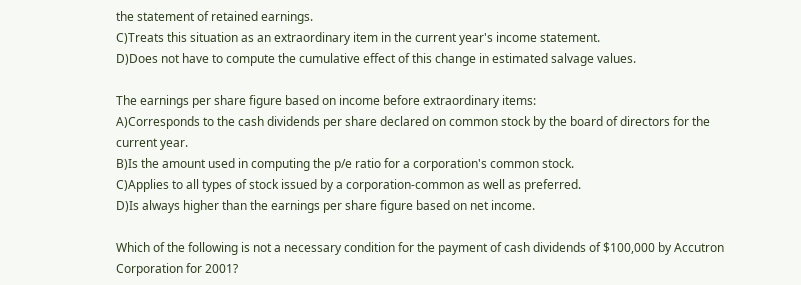the statement of retained earnings.
C)Treats this situation as an extraordinary item in the current year's income statement.
D)Does not have to compute the cumulative effect of this change in estimated salvage values.

The earnings per share figure based on income before extraordinary items:
A)Corresponds to the cash dividends per share declared on common stock by the board of directors for the current year.
B)Is the amount used in computing the p/e ratio for a corporation's common stock.
C)Applies to all types of stock issued by a corporation-common as well as preferred.
D)Is always higher than the earnings per share figure based on net income.

Which of the following is not a necessary condition for the payment of cash dividends of $100,000 by Accutron Corporation for 2001?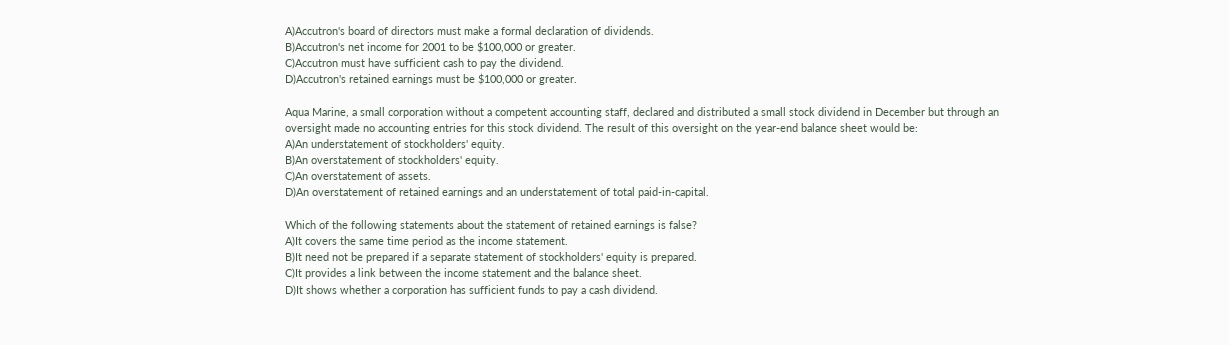A)Accutron's board of directors must make a formal declaration of dividends.
B)Accutron's net income for 2001 to be $100,000 or greater.
C)Accutron must have sufficient cash to pay the dividend.
D)Accutron's retained earnings must be $100,000 or greater.

Aqua Marine, a small corporation without a competent accounting staff, declared and distributed a small stock dividend in December but through an oversight made no accounting entries for this stock dividend. The result of this oversight on the year-end balance sheet would be:
A)An understatement of stockholders' equity.
B)An overstatement of stockholders' equity.
C)An overstatement of assets.
D)An overstatement of retained earnings and an understatement of total paid-in-capital.

Which of the following statements about the statement of retained earnings is false?
A)It covers the same time period as the income statement.
B)It need not be prepared if a separate statement of stockholders' equity is prepared.
C)It provides a link between the income statement and the balance sheet.
D)It shows whether a corporation has sufficient funds to pay a cash dividend.